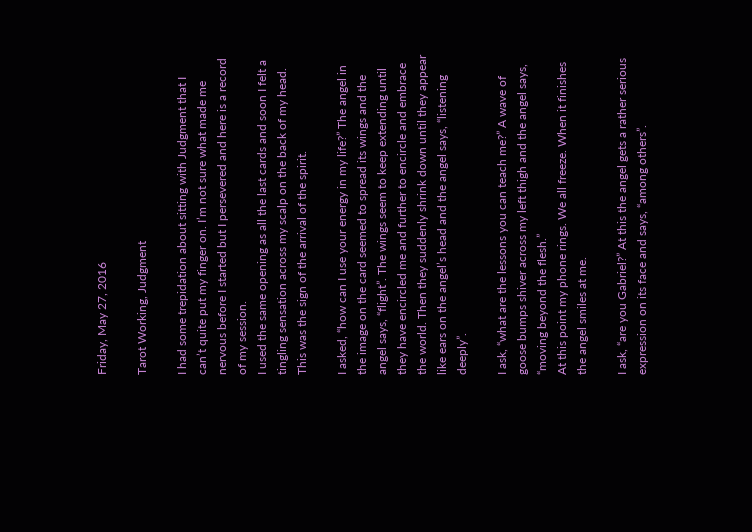Friday, May 27, 2016

Tarot Working, Judgment

I had some trepidation about sitting with Judgment that I can’t quite put my finger on. I’m not sure what made me nervous before I started but I persevered and here is a record of my session.
I used the same opening as all the last cards and soon I felt a tingling sensation across my scalp on the back of my head. This was the sign of the arrival of the spirit.

I asked, “how can I use your energy in my life?” The angel in the image on the card seemed to spread its wings and the angel says, “flight”. The wings seem to keep extending until they have encircled me and further to encircle and embrace the world. Then they suddenly shrink down until they appear like ears on the angel’s head and the angel says, “listening deeply”.

I ask, “what are the lessons you can teach me?” A wave of goose bumps shiver across my left thigh and the angel says, “moving beyond the flesh.”
At this point my phone rings. We all freeze. When it finishes the angel smiles at me.

I ask, “are you Gabriel?” At this the angel gets a rather serious expression on its face and says, “among others”.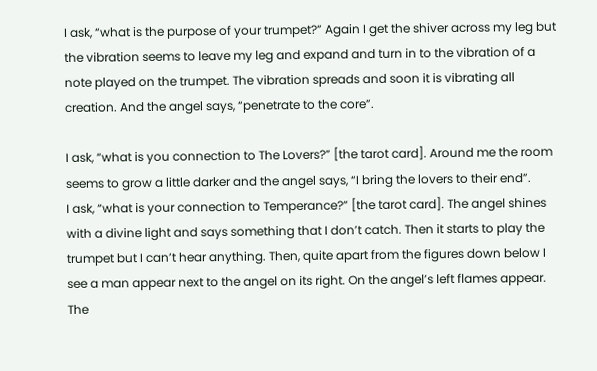I ask, “what is the purpose of your trumpet?” Again I get the shiver across my leg but the vibration seems to leave my leg and expand and turn in to the vibration of a note played on the trumpet. The vibration spreads and soon it is vibrating all creation. And the angel says, “penetrate to the core”.

I ask, “what is you connection to The Lovers?” [the tarot card]. Around me the room seems to grow a little darker and the angel says, “I bring the lovers to their end”.
I ask, “what is your connection to Temperance?” [the tarot card]. The angel shines with a divine light and says something that I don’t catch. Then it starts to play the trumpet but I can’t hear anything. Then, quite apart from the figures down below I see a man appear next to the angel on its right. On the angel’s left flames appear. The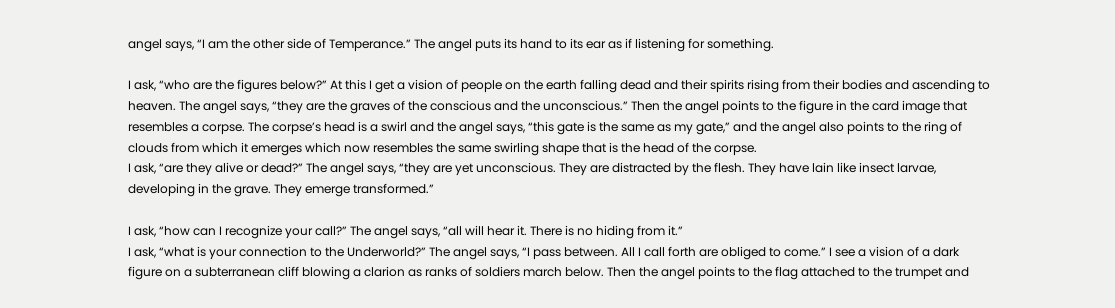angel says, “I am the other side of Temperance.” The angel puts its hand to its ear as if listening for something.

I ask, “who are the figures below?” At this I get a vision of people on the earth falling dead and their spirits rising from their bodies and ascending to heaven. The angel says, “they are the graves of the conscious and the unconscious.” Then the angel points to the figure in the card image that resembles a corpse. The corpse’s head is a swirl and the angel says, “this gate is the same as my gate,” and the angel also points to the ring of clouds from which it emerges which now resembles the same swirling shape that is the head of the corpse.
I ask, “are they alive or dead?” The angel says, “they are yet unconscious. They are distracted by the flesh. They have lain like insect larvae, developing in the grave. They emerge transformed.”

I ask, “how can I recognize your call?” The angel says, “all will hear it. There is no hiding from it.”
I ask, “what is your connection to the Underworld?” The angel says, “I pass between. All I call forth are obliged to come.” I see a vision of a dark figure on a subterranean cliff blowing a clarion as ranks of soldiers march below. Then the angel points to the flag attached to the trumpet and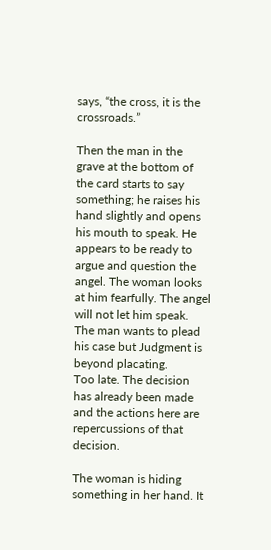says, “the cross, it is the crossroads.”

Then the man in the grave at the bottom of the card starts to say something; he raises his hand slightly and opens his mouth to speak. He appears to be ready to argue and question the angel. The woman looks at him fearfully. The angel will not let him speak. The man wants to plead his case but Judgment is beyond placating.
Too late. The decision has already been made and the actions here are repercussions of that decision.

The woman is hiding something in her hand. It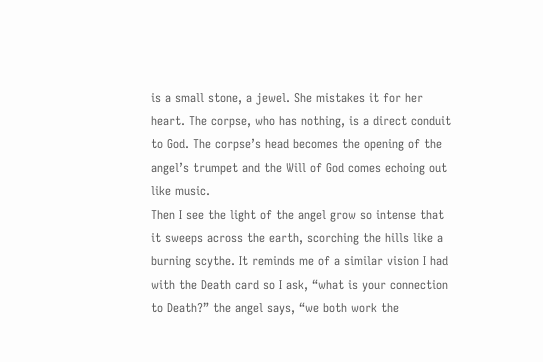is a small stone, a jewel. She mistakes it for her heart. The corpse, who has nothing, is a direct conduit to God. The corpse’s head becomes the opening of the angel’s trumpet and the Will of God comes echoing out like music.
Then I see the light of the angel grow so intense that it sweeps across the earth, scorching the hills like a burning scythe. It reminds me of a similar vision I had with the Death card so I ask, “what is your connection to Death?” the angel says, “we both work the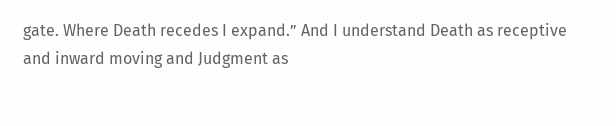gate. Where Death recedes I expand.” And I understand Death as receptive and inward moving and Judgment as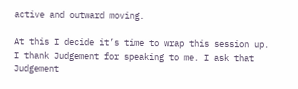active and outward moving.

At this I decide it’s time to wrap this session up. I thank Judgement for speaking to me. I ask that Judgement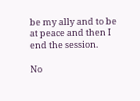be my ally and to be at peace and then I end the session.

No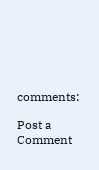comments:

Post a Comment